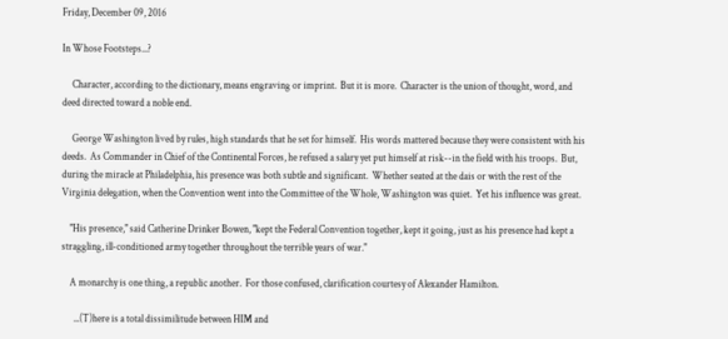Friday, December 09, 2016

In Whose Footsteps...?

     Character, according to the dictionary, means engraving or imprint.  But it is more.  Character is the union of thought, word, and deed directed toward a noble end.

     George Washington lived by rules, high standards that he set for himself.  His words mattered because they were consistent with his deeds.  As Commander in Chief of the Continental Forces, he refused a salary yet put himself at risk--in the field with his troops.  But, during the miracle at Philadelphia, his presence was both subtle and significant.  Whether seated at the dais or with the rest of the Virginia delegation, when the Convention went into the Committee of the Whole, Washington was quiet.  Yet his influence was great.

    "His presence," said Catherine Drinker Bowen, "kept the Federal Convention together, kept it going, just as his presence had kept a straggling, ill-conditioned army together throughout the terrible years of war."

    A monarchy is one thing, a republic another.  For those confused, clarification courtesy of Alexander Hamilton.

      ...(T)here is a total dissimilitude between HIM and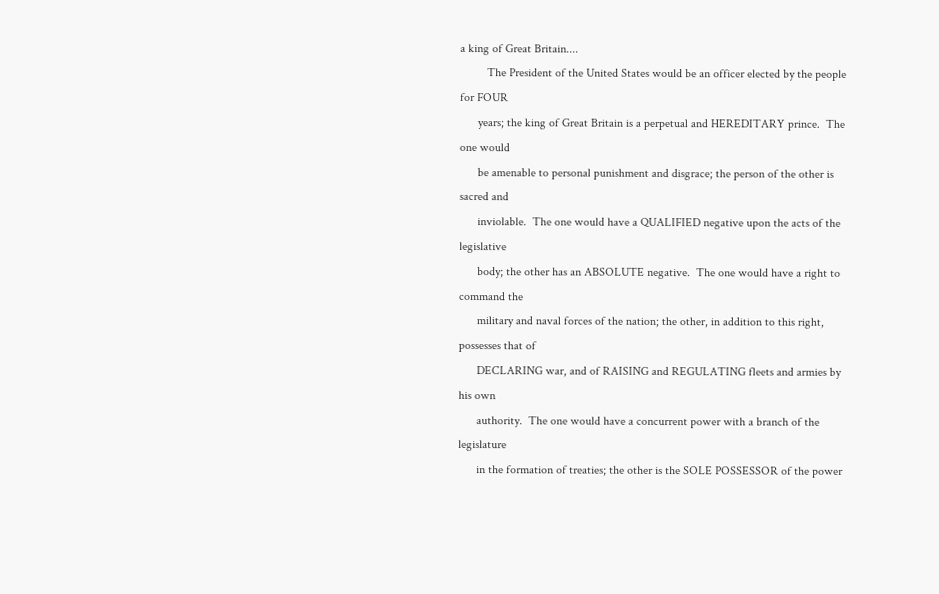a king of Great Britain....
         The President of the United States would be an officer elected by the people for FOUR
      years; the king of Great Britain is a perpetual and HEREDITARY prince.  The one would
      be amenable to personal punishment and disgrace; the person of the other is sacred and
      inviolable.  The one would have a QUALIFIED negative upon the acts of the legislative
      body; the other has an ABSOLUTE negative.  The one would have a right to command the
      military and naval forces of the nation; the other, in addition to this right, possesses that of
      DECLARING war, and of RAISING and REGULATING fleets and armies by his own
      authority.  The one would have a concurrent power with a branch of the legislature
      in the formation of treaties; the other is the SOLE POSSESSOR of the power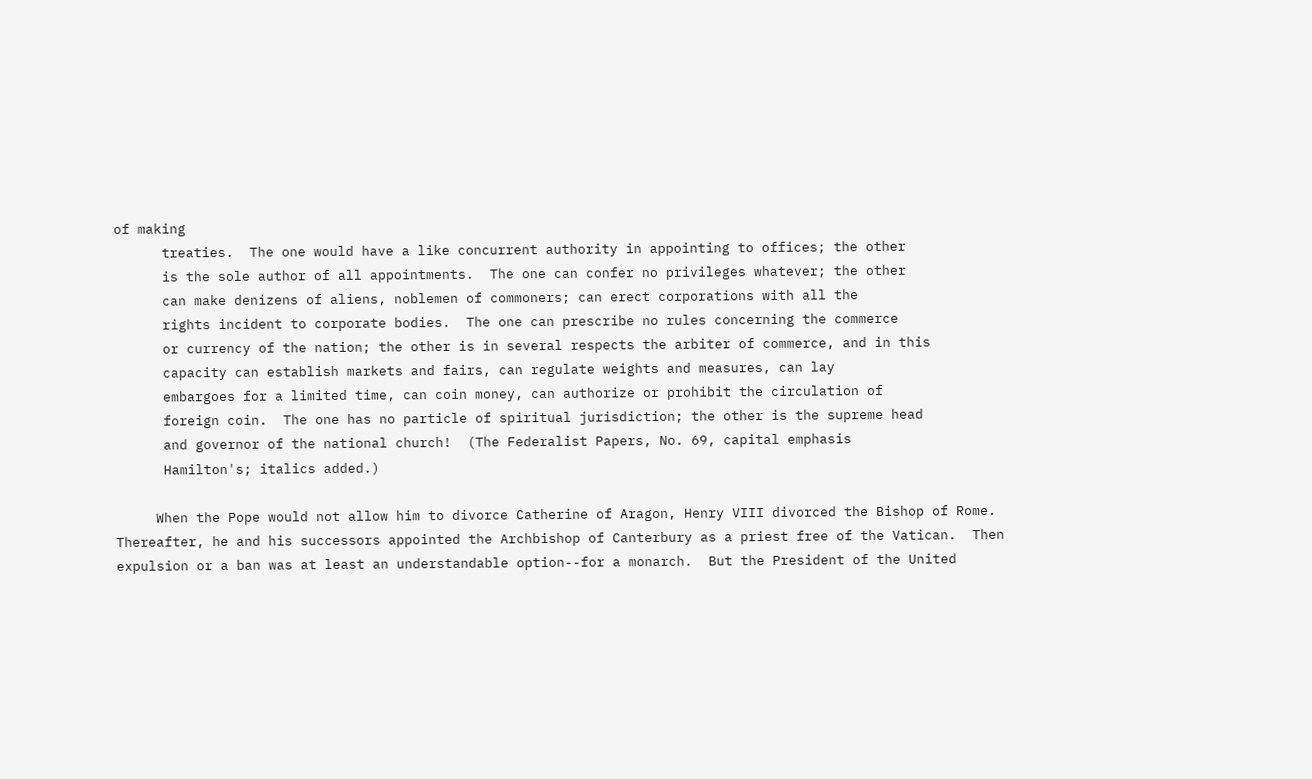of making
      treaties.  The one would have a like concurrent authority in appointing to offices; the other
      is the sole author of all appointments.  The one can confer no privileges whatever; the other
      can make denizens of aliens, noblemen of commoners; can erect corporations with all the
      rights incident to corporate bodies.  The one can prescribe no rules concerning the commerce
      or currency of the nation; the other is in several respects the arbiter of commerce, and in this
      capacity can establish markets and fairs, can regulate weights and measures, can lay
      embargoes for a limited time, can coin money, can authorize or prohibit the circulation of
      foreign coin.  The one has no particle of spiritual jurisdiction; the other is the supreme head
      and governor of the national church!  (The Federalist Papers, No. 69, capital emphasis
      Hamilton's; italics added.)

     When the Pope would not allow him to divorce Catherine of Aragon, Henry VIII divorced the Bishop of Rome.  Thereafter, he and his successors appointed the Archbishop of Canterbury as a priest free of the Vatican.  Then expulsion or a ban was at least an understandable option--for a monarch.  But the President of the United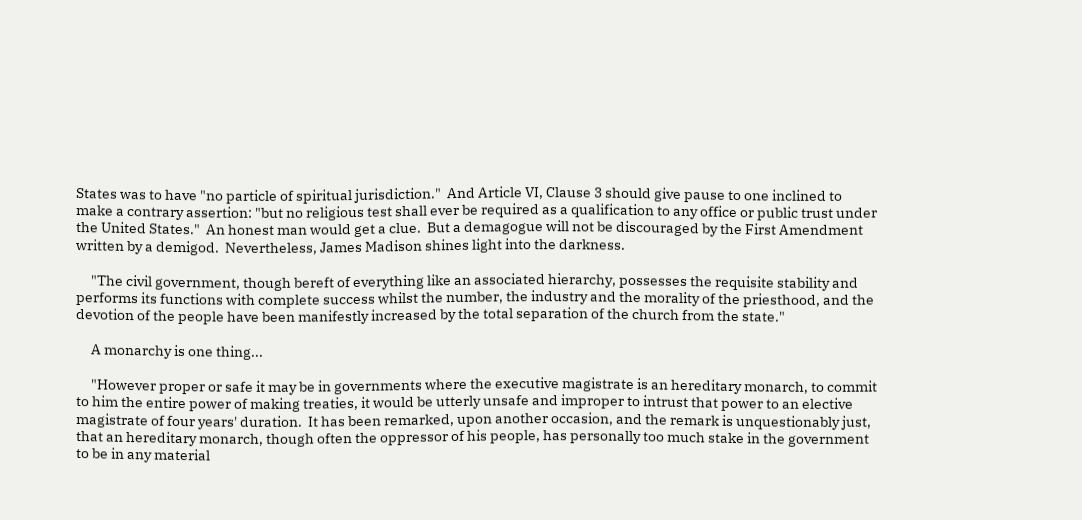States was to have "no particle of spiritual jurisdiction."  And Article VI, Clause 3 should give pause to one inclined to make a contrary assertion: "but no religious test shall ever be required as a qualification to any office or public trust under the United States."  An honest man would get a clue.  But a demagogue will not be discouraged by the First Amendment written by a demigod.  Nevertheless, James Madison shines light into the darkness.

     "The civil government, though bereft of everything like an associated hierarchy, possesses the requisite stability and performs its functions with complete success whilst the number, the industry and the morality of the priesthood, and the devotion of the people have been manifestly increased by the total separation of the church from the state."

     A monarchy is one thing...

     "However proper or safe it may be in governments where the executive magistrate is an hereditary monarch, to commit to him the entire power of making treaties, it would be utterly unsafe and improper to intrust that power to an elective magistrate of four years' duration.  It has been remarked, upon another occasion, and the remark is unquestionably just, that an hereditary monarch, though often the oppressor of his people, has personally too much stake in the government to be in any material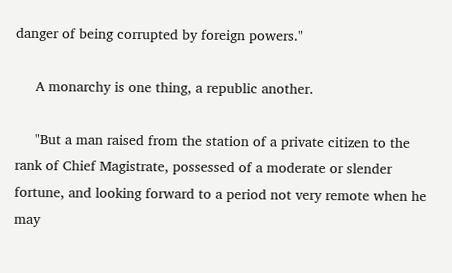danger of being corrupted by foreign powers."

     A monarchy is one thing, a republic another.

     "But a man raised from the station of a private citizen to the rank of Chief Magistrate, possessed of a moderate or slender fortune, and looking forward to a period not very remote when he may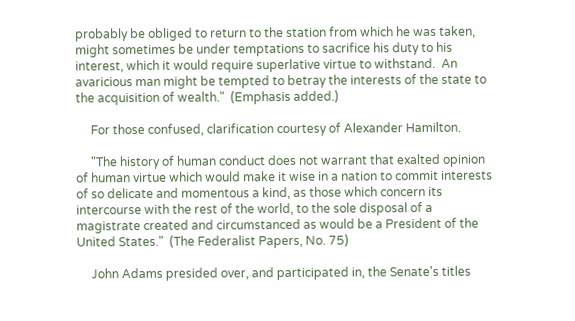probably be obliged to return to the station from which he was taken, might sometimes be under temptations to sacrifice his duty to his interest, which it would require superlative virtue to withstand.  An avaricious man might be tempted to betray the interests of the state to the acquisition of wealth."  (Emphasis added.)

     For those confused, clarification courtesy of Alexander Hamilton.

     "The history of human conduct does not warrant that exalted opinion of human virtue which would make it wise in a nation to commit interests of so delicate and momentous a kind, as those which concern its intercourse with the rest of the world, to the sole disposal of a magistrate created and circumstanced as would be a President of the United States."  (The Federalist Papers, No. 75)

     John Adams presided over, and participated in, the Senate's titles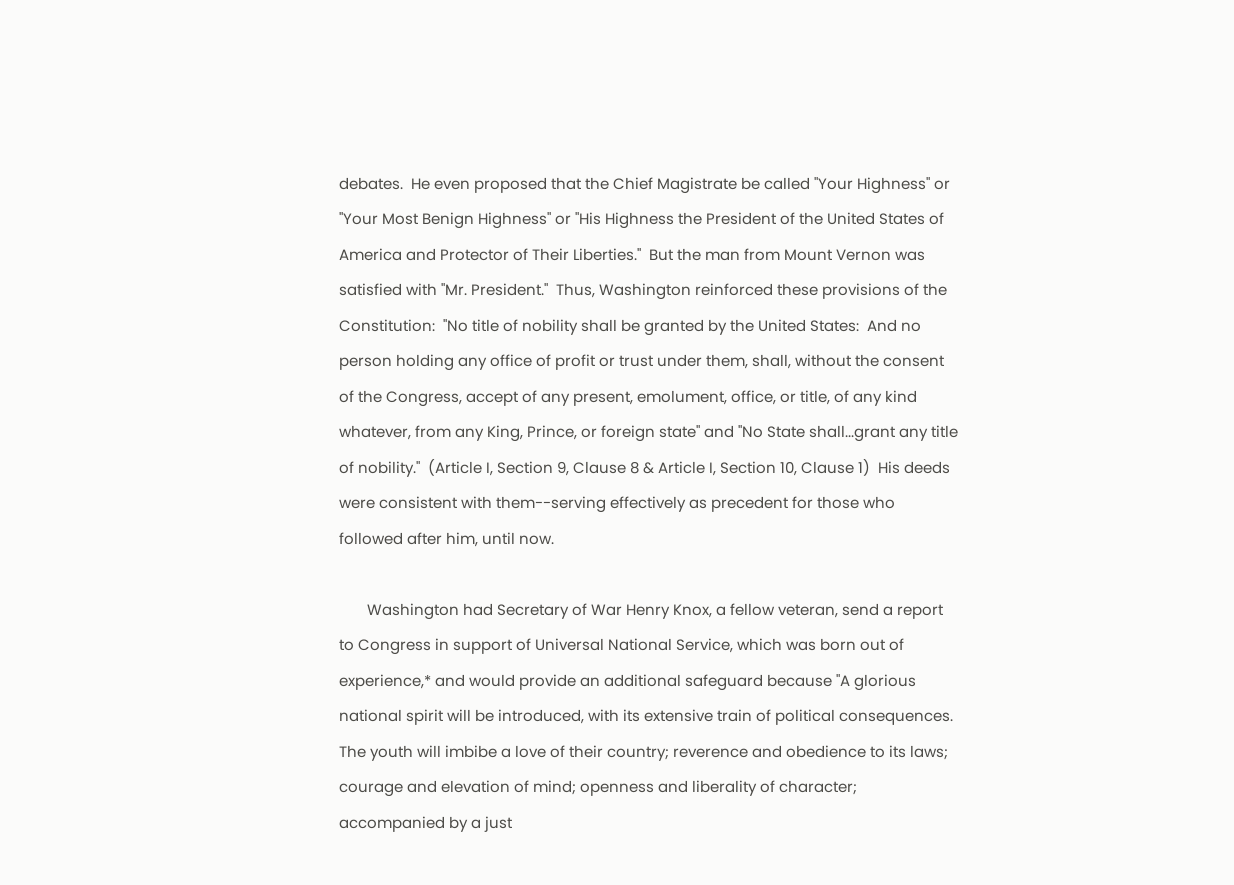debates.  He even proposed that the Chief Magistrate be called "Your Highness" or "Your Most Benign Highness" or "His Highness the President of the United States of America and Protector of Their Liberties."  But the man from Mount Vernon was satisfied with "Mr. President."  Thus, Washington reinforced these provisions of the Constitution:  "No title of nobility shall be granted by the United States:  And no person holding any office of profit or trust under them, shall, without the consent of the Congress, accept of any present, emolument, office, or title, of any kind whatever, from any King, Prince, or foreign state" and "No State shall...grant any title of nobility."  (Article I, Section 9, Clause 8 & Article I, Section 10, Clause 1)  His deeds were consistent with them--serving effectively as precedent for those who followed after him, until now.

       Washington had Secretary of War Henry Knox, a fellow veteran, send a report to Congress in support of Universal National Service, which was born out of experience,* and would provide an additional safeguard because "A glorious national spirit will be introduced, with its extensive train of political consequences.  The youth will imbibe a love of their country; reverence and obedience to its laws; courage and elevation of mind; openness and liberality of character; accompanied by a just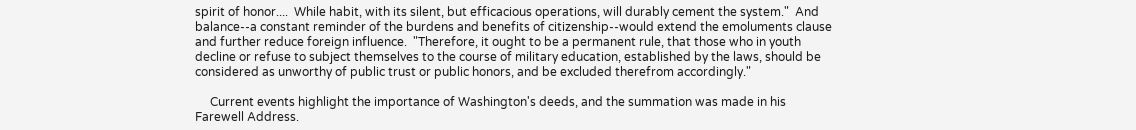spirit of honor....  While habit, with its silent, but efficacious operations, will durably cement the system."  And balance--a constant reminder of the burdens and benefits of citizenship--would extend the emoluments clause and further reduce foreign influence.  "Therefore, it ought to be a permanent rule, that those who in youth decline or refuse to subject themselves to the course of military education, established by the laws, should be considered as unworthy of public trust or public honors, and be excluded therefrom accordingly."

     Current events highlight the importance of Washington's deeds, and the summation was made in his Farewell Address.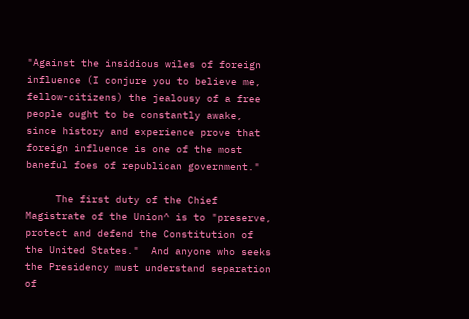"Against the insidious wiles of foreign influence (I conjure you to believe me, fellow-citizens) the jealousy of a free people ought to be constantly awake, since history and experience prove that foreign influence is one of the most baneful foes of republican government."

     The first duty of the Chief Magistrate of the Union^ is to "preserve, protect and defend the Constitution of the United States."  And anyone who seeks the Presidency must understand separation of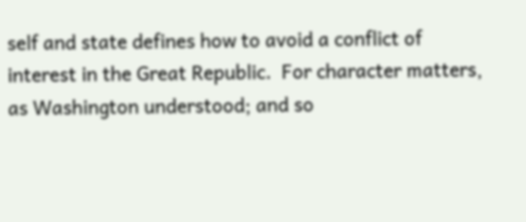self and state defines how to avoid a conflict of interest in the Great Republic.  For character matters, as Washington understood; and so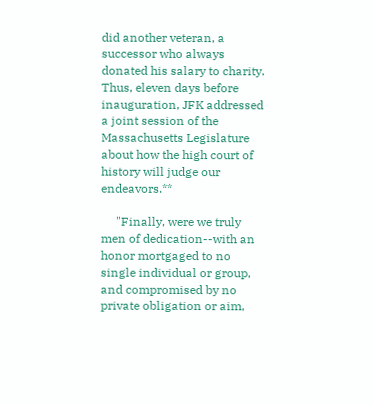did another veteran, a successor who always donated his salary to charity.  Thus, eleven days before inauguration, JFK addressed a joint session of the Massachusetts Legislature about how the high court of history will judge our endeavors.**

     "Finally, were we truly men of dedication--with an honor mortgaged to no single individual or group, and compromised by no private obligation or aim,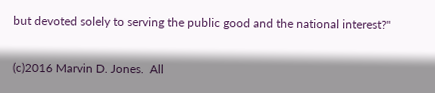but devoted solely to serving the public good and the national interest?"

(c)2016 Marvin D. Jones.  All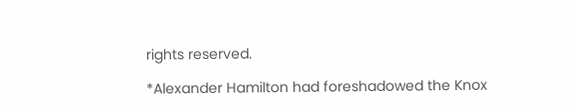rights reserved.

*Alexander Hamilton had foreshadowed the Knox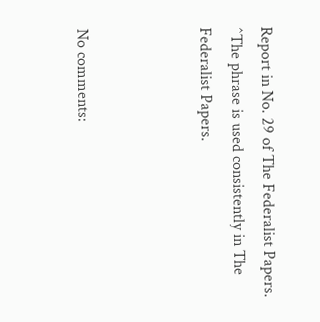Report in No. 29 of The Federalist Papers.
^The phrase is used consistently in The Federalist Papers.



No comments: